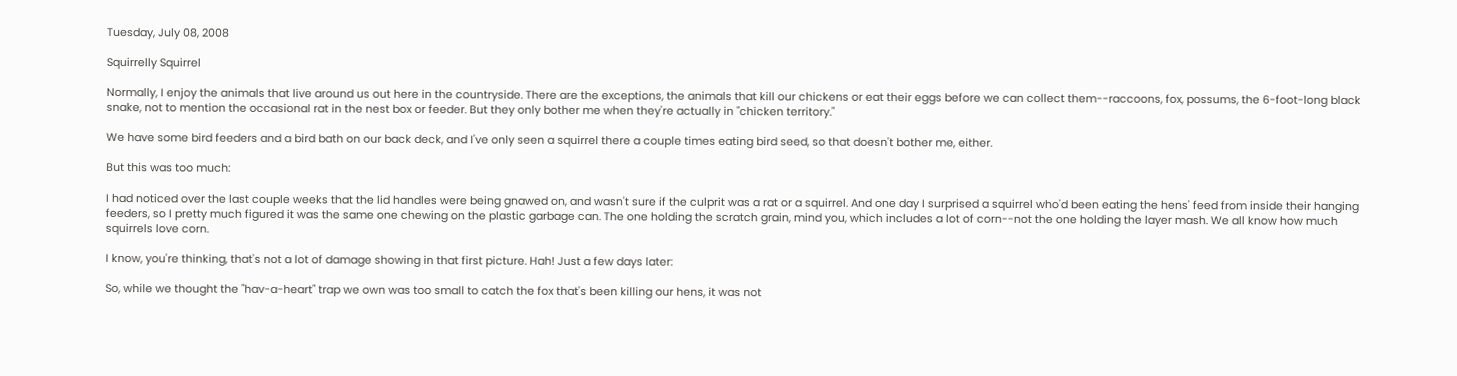Tuesday, July 08, 2008

Squirrelly Squirrel

Normally, I enjoy the animals that live around us out here in the countryside. There are the exceptions, the animals that kill our chickens or eat their eggs before we can collect them--raccoons, fox, possums, the 6-foot-long black snake, not to mention the occasional rat in the nest box or feeder. But they only bother me when they're actually in "chicken territory."

We have some bird feeders and a bird bath on our back deck, and I've only seen a squirrel there a couple times eating bird seed, so that doesn't bother me, either.

But this was too much:

I had noticed over the last couple weeks that the lid handles were being gnawed on, and wasn't sure if the culprit was a rat or a squirrel. And one day I surprised a squirrel who'd been eating the hens' feed from inside their hanging feeders, so I pretty much figured it was the same one chewing on the plastic garbage can. The one holding the scratch grain, mind you, which includes a lot of corn--not the one holding the layer mash. We all know how much squirrels love corn.

I know, you're thinking, that's not a lot of damage showing in that first picture. Hah! Just a few days later:

So, while we thought the "hav-a-heart" trap we own was too small to catch the fox that's been killing our hens, it was not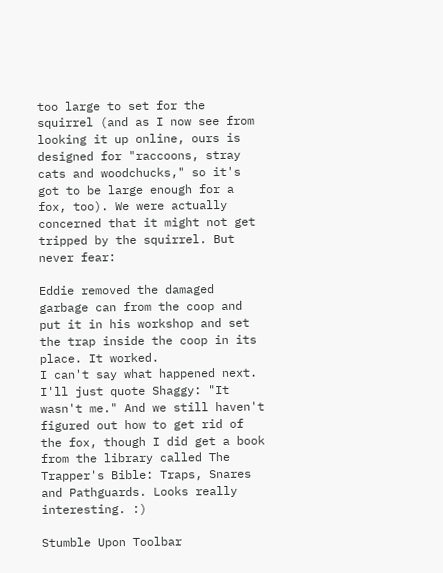too large to set for the squirrel (and as I now see from looking it up online, ours is designed for "raccoons, stray cats and woodchucks," so it's got to be large enough for a fox, too). We were actually concerned that it might not get tripped by the squirrel. But never fear:

Eddie removed the damaged garbage can from the coop and put it in his workshop and set the trap inside the coop in its place. It worked.
I can't say what happened next. I'll just quote Shaggy: "It wasn't me." And we still haven't figured out how to get rid of the fox, though I did get a book from the library called The Trapper's Bible: Traps, Snares and Pathguards. Looks really interesting. :)

Stumble Upon Toolbar